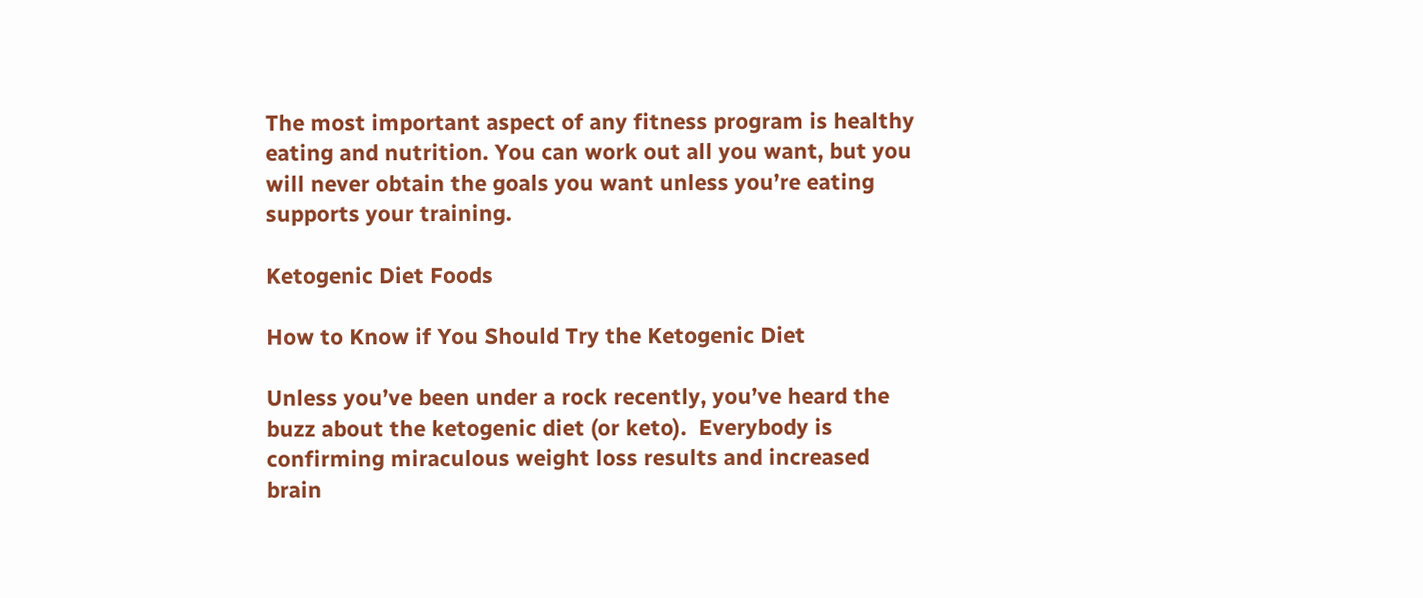The most important aspect of any fitness program is healthy eating and nutrition. You can work out all you want, but you will never obtain the goals you want unless you’re eating supports your training.

Ketogenic Diet Foods

How to Know if You Should Try the Ketogenic Diet

Unless you’ve been under a rock recently, you’ve heard the buzz about the ketogenic diet (or keto).  Everybody is confirming miraculous weight loss results and increased brain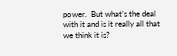power.  But what’s the deal with it and is it really all that we think it is?